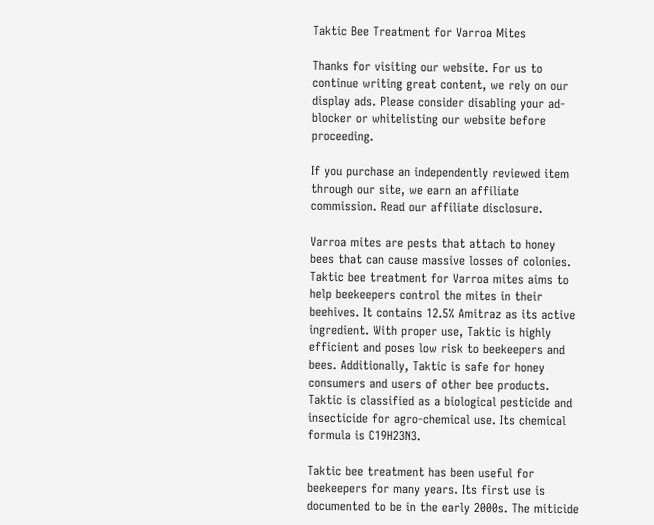Taktic Bee Treatment for Varroa Mites

Thanks for visiting our website. For us to continue writing great content, we rely on our display ads. Please consider disabling your ad-blocker or whitelisting our website before proceeding.

If you purchase an independently reviewed item through our site, we earn an affiliate commission. Read our affiliate disclosure.

Varroa mites are pests that attach to honey bees that can cause massive losses of colonies. Taktic bee treatment for Varroa mites aims to help beekeepers control the mites in their beehives. It contains 12.5% Amitraz as its active ingredient. With proper use, Taktic is highly efficient and poses low risk to beekeepers and bees. Additionally, Taktic is safe for honey consumers and users of other bee products. Taktic is classified as a biological pesticide and insecticide for agro-chemical use. Its chemical formula is C19H23N3.

Taktic bee treatment has been useful for beekeepers for many years. Its first use is documented to be in the early 2000s. The miticide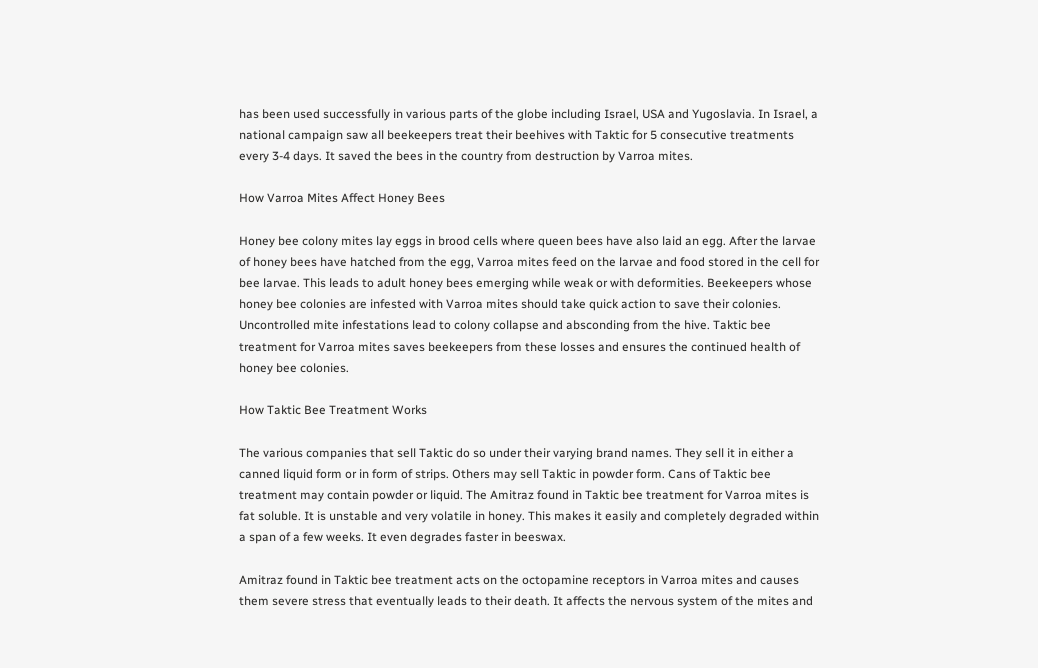has been used successfully in various parts of the globe including Israel, USA and Yugoslavia. In Israel, a national campaign saw all beekeepers treat their beehives with Taktic for 5 consecutive treatments every 3-4 days. It saved the bees in the country from destruction by Varroa mites.

How Varroa Mites Affect Honey Bees

Honey bee colony mites lay eggs in brood cells where queen bees have also laid an egg. After the larvae of honey bees have hatched from the egg, Varroa mites feed on the larvae and food stored in the cell for bee larvae. This leads to adult honey bees emerging while weak or with deformities. Beekeepers whose honey bee colonies are infested with Varroa mites should take quick action to save their colonies. Uncontrolled mite infestations lead to colony collapse and absconding from the hive. Taktic bee treatment for Varroa mites saves beekeepers from these losses and ensures the continued health of honey bee colonies.

How Taktic Bee Treatment Works

The various companies that sell Taktic do so under their varying brand names. They sell it in either a canned liquid form or in form of strips. Others may sell Taktic in powder form. Cans of Taktic bee treatment may contain powder or liquid. The Amitraz found in Taktic bee treatment for Varroa mites is fat soluble. It is unstable and very volatile in honey. This makes it easily and completely degraded within a span of a few weeks. It even degrades faster in beeswax.

Amitraz found in Taktic bee treatment acts on the octopamine receptors in Varroa mites and causes them severe stress that eventually leads to their death. It affects the nervous system of the mites and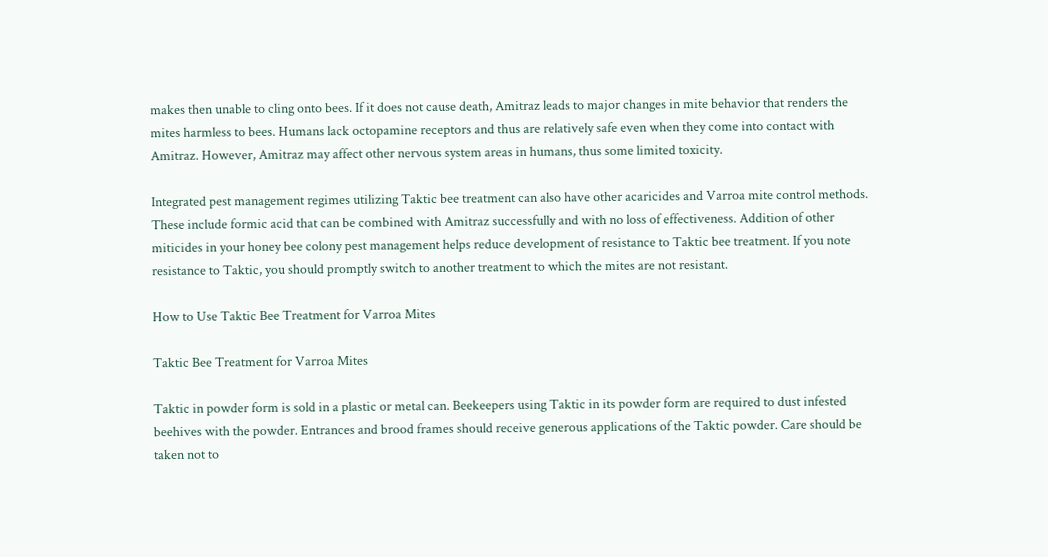makes then unable to cling onto bees. If it does not cause death, Amitraz leads to major changes in mite behavior that renders the mites harmless to bees. Humans lack octopamine receptors and thus are relatively safe even when they come into contact with Amitraz. However, Amitraz may affect other nervous system areas in humans, thus some limited toxicity.

Integrated pest management regimes utilizing Taktic bee treatment can also have other acaricides and Varroa mite control methods. These include formic acid that can be combined with Amitraz successfully and with no loss of effectiveness. Addition of other miticides in your honey bee colony pest management helps reduce development of resistance to Taktic bee treatment. If you note resistance to Taktic, you should promptly switch to another treatment to which the mites are not resistant.

How to Use Taktic Bee Treatment for Varroa Mites

Taktic Bee Treatment for Varroa Mites

Taktic in powder form is sold in a plastic or metal can. Beekeepers using Taktic in its powder form are required to dust infested beehives with the powder. Entrances and brood frames should receive generous applications of the Taktic powder. Care should be taken not to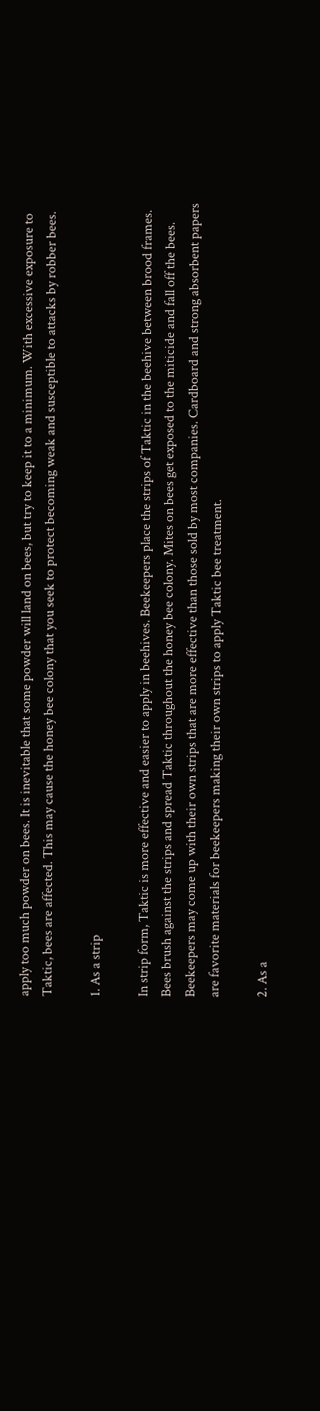apply too much powder on bees. It is inevitable that some powder will land on bees, but try to keep it to a minimum. With excessive exposure to Taktic, bees are affected. This may cause the honey bee colony that you seek to protect becoming weak and susceptible to attacks by robber bees.

1. As a strip

In strip form, Taktic is more effective and easier to apply in beehives. Beekeepers place the strips of Taktic in the beehive between brood frames. Bees brush against the strips and spread Taktic throughout the honey bee colony. Mites on bees get exposed to the miticide and fall off the bees. Beekeepers may come up with their own strips that are more effective than those sold by most companies. Cardboard and strong absorbent papers are favorite materials for beekeepers making their own strips to apply Taktic bee treatment.

2. As a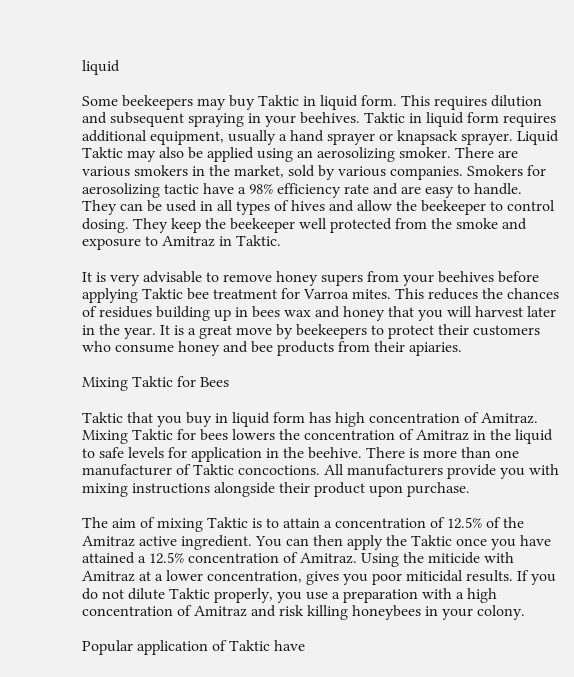liquid

Some beekeepers may buy Taktic in liquid form. This requires dilution and subsequent spraying in your beehives. Taktic in liquid form requires additional equipment, usually a hand sprayer or knapsack sprayer. Liquid Taktic may also be applied using an aerosolizing smoker. There are various smokers in the market, sold by various companies. Smokers for aerosolizing tactic have a 98% efficiency rate and are easy to handle. They can be used in all types of hives and allow the beekeeper to control dosing. They keep the beekeeper well protected from the smoke and exposure to Amitraz in Taktic.

It is very advisable to remove honey supers from your beehives before applying Taktic bee treatment for Varroa mites. This reduces the chances of residues building up in bees wax and honey that you will harvest later in the year. It is a great move by beekeepers to protect their customers who consume honey and bee products from their apiaries.

Mixing Taktic for Bees

Taktic that you buy in liquid form has high concentration of Amitraz. Mixing Taktic for bees lowers the concentration of Amitraz in the liquid to safe levels for application in the beehive. There is more than one manufacturer of Taktic concoctions. All manufacturers provide you with mixing instructions alongside their product upon purchase.

The aim of mixing Taktic is to attain a concentration of 12.5% of the Amitraz active ingredient. You can then apply the Taktic once you have attained a 12.5% concentration of Amitraz. Using the miticide with Amitraz at a lower concentration, gives you poor miticidal results. If you do not dilute Taktic properly, you use a preparation with a high concentration of Amitraz and risk killing honeybees in your colony.

Popular application of Taktic have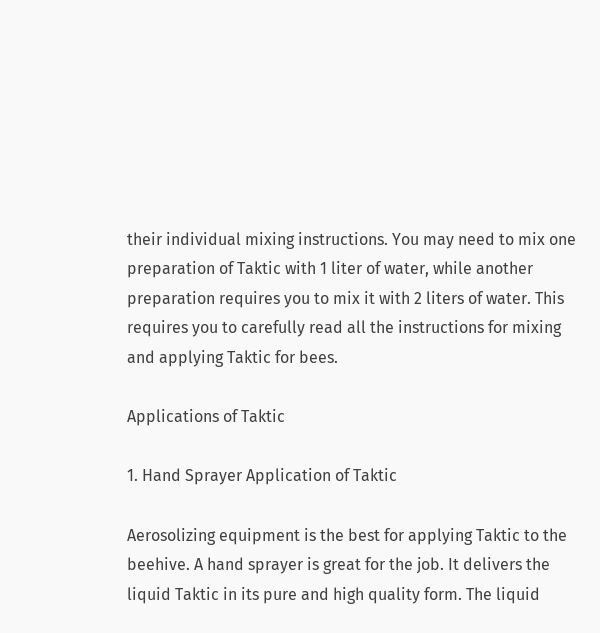their individual mixing instructions. You may need to mix one preparation of Taktic with 1 liter of water, while another preparation requires you to mix it with 2 liters of water. This requires you to carefully read all the instructions for mixing and applying Taktic for bees.

Applications of Taktic

1. Hand Sprayer Application of Taktic

Aerosolizing equipment is the best for applying Taktic to the beehive. A hand sprayer is great for the job. It delivers the liquid Taktic in its pure and high quality form. The liquid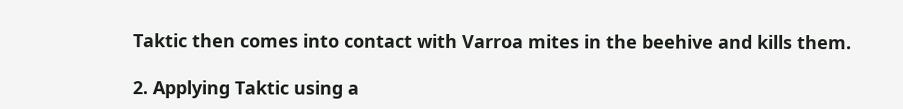Taktic then comes into contact with Varroa mites in the beehive and kills them.

2. Applying Taktic using a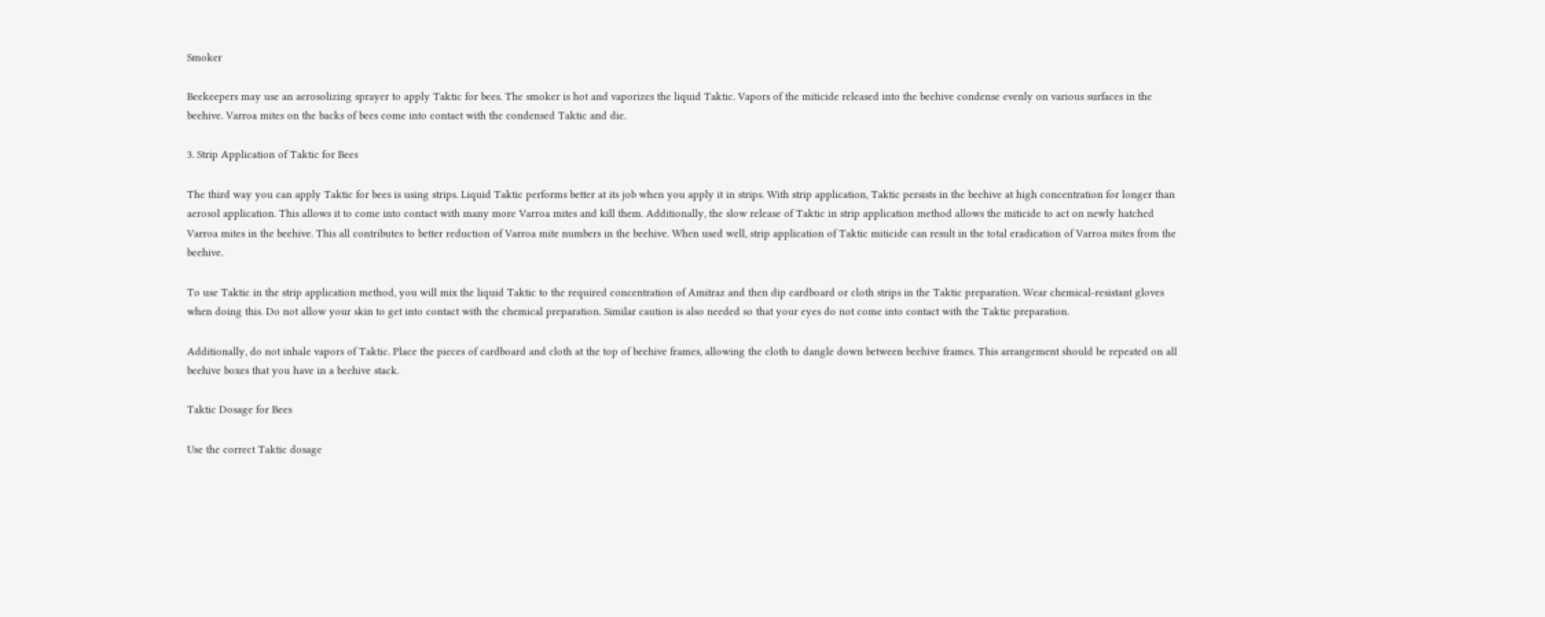Smoker

Beekeepers may use an aerosolizing sprayer to apply Taktic for bees. The smoker is hot and vaporizes the liquid Taktic. Vapors of the miticide released into the beehive condense evenly on various surfaces in the beehive. Varroa mites on the backs of bees come into contact with the condensed Taktic and die.

3. Strip Application of Taktic for Bees

The third way you can apply Taktic for bees is using strips. Liquid Taktic performs better at its job when you apply it in strips. With strip application, Taktic persists in the beehive at high concentration for longer than aerosol application. This allows it to come into contact with many more Varroa mites and kill them. Additionally, the slow release of Taktic in strip application method allows the miticide to act on newly hatched Varroa mites in the beehive. This all contributes to better reduction of Varroa mite numbers in the beehive. When used well, strip application of Taktic miticide can result in the total eradication of Varroa mites from the beehive.

To use Taktic in the strip application method, you will mix the liquid Taktic to the required concentration of Amitraz and then dip cardboard or cloth strips in the Taktic preparation. Wear chemical-resistant gloves when doing this. Do not allow your skin to get into contact with the chemical preparation. Similar caution is also needed so that your eyes do not come into contact with the Taktic preparation.

Additionally, do not inhale vapors of Taktic. Place the pieces of cardboard and cloth at the top of beehive frames, allowing the cloth to dangle down between beehive frames. This arrangement should be repeated on all beehive boxes that you have in a beehive stack.

Taktic Dosage for Bees

Use the correct Taktic dosage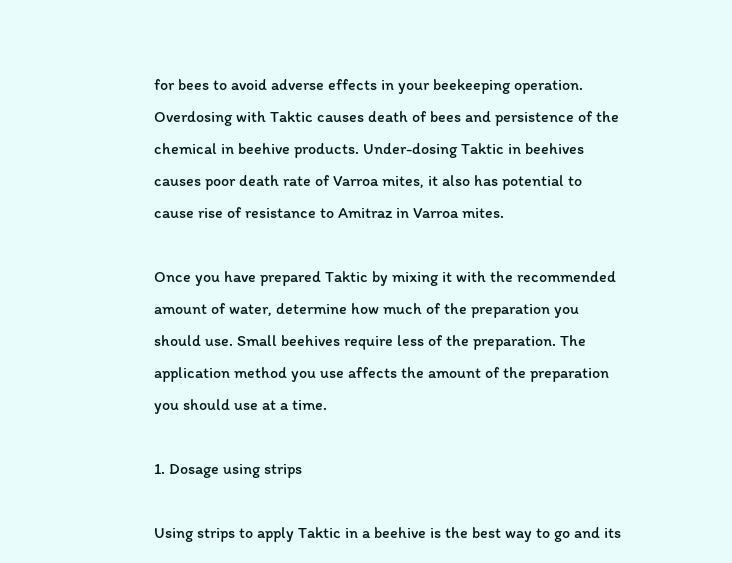for bees to avoid adverse effects in your beekeeping operation. Overdosing with Taktic causes death of bees and persistence of the chemical in beehive products. Under-dosing Taktic in beehives causes poor death rate of Varroa mites, it also has potential to cause rise of resistance to Amitraz in Varroa mites.

Once you have prepared Taktic by mixing it with the recommended amount of water, determine how much of the preparation you should use. Small beehives require less of the preparation. The application method you use affects the amount of the preparation you should use at a time.

1. Dosage using strips

Using strips to apply Taktic in a beehive is the best way to go and its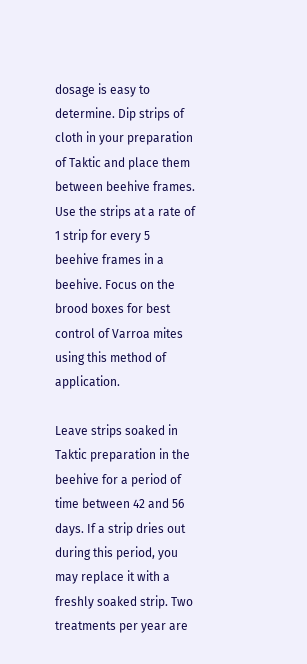dosage is easy to determine. Dip strips of cloth in your preparation of Taktic and place them between beehive frames. Use the strips at a rate of 1 strip for every 5 beehive frames in a beehive. Focus on the brood boxes for best control of Varroa mites using this method of application.

Leave strips soaked in Taktic preparation in the beehive for a period of time between 42 and 56 days. If a strip dries out during this period, you may replace it with a freshly soaked strip. Two treatments per year are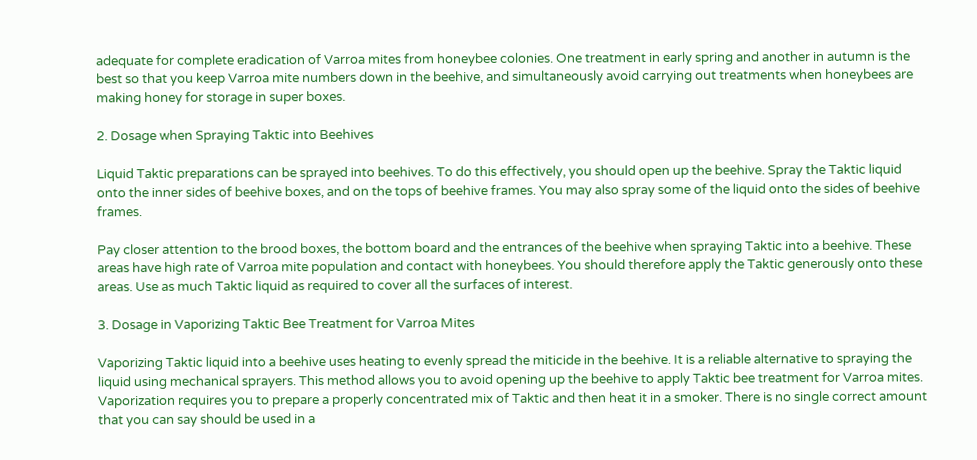adequate for complete eradication of Varroa mites from honeybee colonies. One treatment in early spring and another in autumn is the best so that you keep Varroa mite numbers down in the beehive, and simultaneously avoid carrying out treatments when honeybees are making honey for storage in super boxes.

2. Dosage when Spraying Taktic into Beehives

Liquid Taktic preparations can be sprayed into beehives. To do this effectively, you should open up the beehive. Spray the Taktic liquid onto the inner sides of beehive boxes, and on the tops of beehive frames. You may also spray some of the liquid onto the sides of beehive frames.

Pay closer attention to the brood boxes, the bottom board and the entrances of the beehive when spraying Taktic into a beehive. These areas have high rate of Varroa mite population and contact with honeybees. You should therefore apply the Taktic generously onto these areas. Use as much Taktic liquid as required to cover all the surfaces of interest.

3. Dosage in Vaporizing Taktic Bee Treatment for Varroa Mites

Vaporizing Taktic liquid into a beehive uses heating to evenly spread the miticide in the beehive. It is a reliable alternative to spraying the liquid using mechanical sprayers. This method allows you to avoid opening up the beehive to apply Taktic bee treatment for Varroa mites. Vaporization requires you to prepare a properly concentrated mix of Taktic and then heat it in a smoker. There is no single correct amount that you can say should be used in a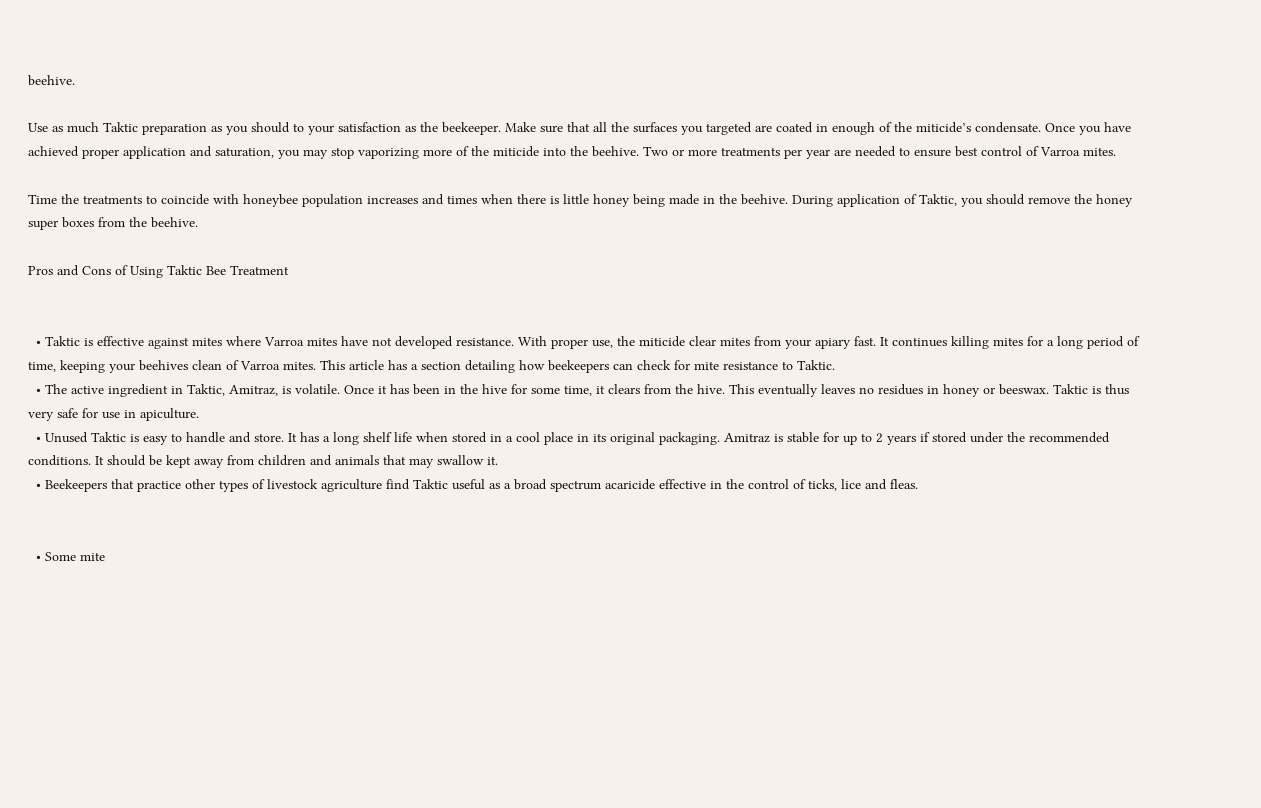beehive.

Use as much Taktic preparation as you should to your satisfaction as the beekeeper. Make sure that all the surfaces you targeted are coated in enough of the miticide’s condensate. Once you have achieved proper application and saturation, you may stop vaporizing more of the miticide into the beehive. Two or more treatments per year are needed to ensure best control of Varroa mites.

Time the treatments to coincide with honeybee population increases and times when there is little honey being made in the beehive. During application of Taktic, you should remove the honey super boxes from the beehive.

Pros and Cons of Using Taktic Bee Treatment


  • Taktic is effective against mites where Varroa mites have not developed resistance. With proper use, the miticide clear mites from your apiary fast. It continues killing mites for a long period of time, keeping your beehives clean of Varroa mites. This article has a section detailing how beekeepers can check for mite resistance to Taktic.
  • The active ingredient in Taktic, Amitraz, is volatile. Once it has been in the hive for some time, it clears from the hive. This eventually leaves no residues in honey or beeswax. Taktic is thus very safe for use in apiculture.
  • Unused Taktic is easy to handle and store. It has a long shelf life when stored in a cool place in its original packaging. Amitraz is stable for up to 2 years if stored under the recommended conditions. It should be kept away from children and animals that may swallow it.
  • Beekeepers that practice other types of livestock agriculture find Taktic useful as a broad spectrum acaricide effective in the control of ticks, lice and fleas.


  • Some mite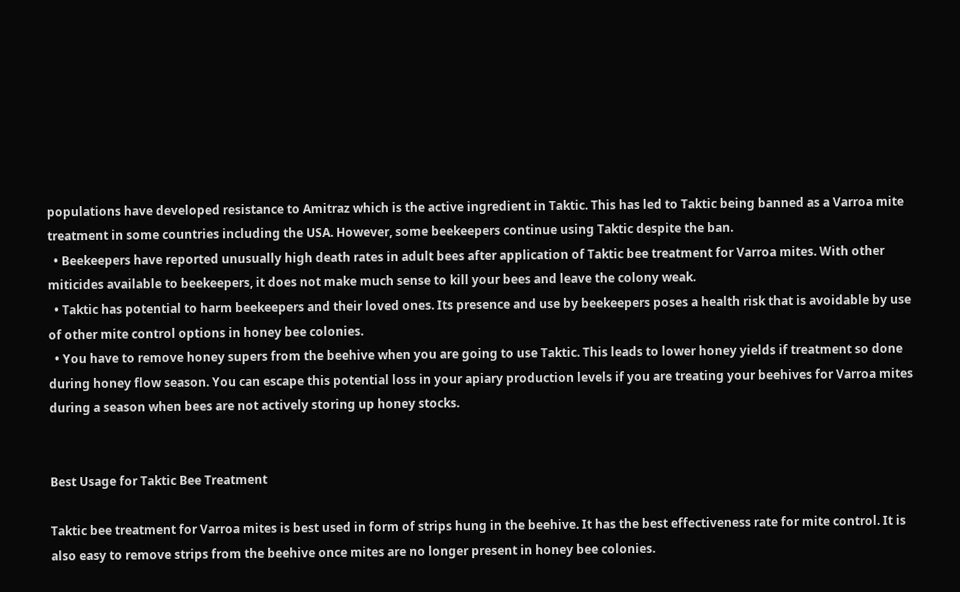populations have developed resistance to Amitraz which is the active ingredient in Taktic. This has led to Taktic being banned as a Varroa mite treatment in some countries including the USA. However, some beekeepers continue using Taktic despite the ban.
  • Beekeepers have reported unusually high death rates in adult bees after application of Taktic bee treatment for Varroa mites. With other miticides available to beekeepers, it does not make much sense to kill your bees and leave the colony weak.
  • Taktic has potential to harm beekeepers and their loved ones. Its presence and use by beekeepers poses a health risk that is avoidable by use of other mite control options in honey bee colonies.
  • You have to remove honey supers from the beehive when you are going to use Taktic. This leads to lower honey yields if treatment so done during honey flow season. You can escape this potential loss in your apiary production levels if you are treating your beehives for Varroa mites during a season when bees are not actively storing up honey stocks.


Best Usage for Taktic Bee Treatment

Taktic bee treatment for Varroa mites is best used in form of strips hung in the beehive. It has the best effectiveness rate for mite control. It is also easy to remove strips from the beehive once mites are no longer present in honey bee colonies.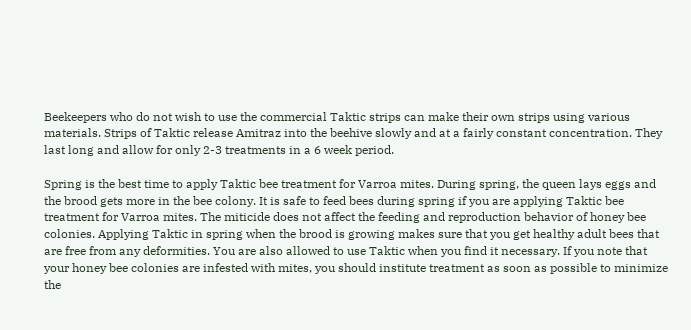Beekeepers who do not wish to use the commercial Taktic strips can make their own strips using various materials. Strips of Taktic release Amitraz into the beehive slowly and at a fairly constant concentration. They last long and allow for only 2-3 treatments in a 6 week period.

Spring is the best time to apply Taktic bee treatment for Varroa mites. During spring, the queen lays eggs and the brood gets more in the bee colony. It is safe to feed bees during spring if you are applying Taktic bee treatment for Varroa mites. The miticide does not affect the feeding and reproduction behavior of honey bee colonies. Applying Taktic in spring when the brood is growing makes sure that you get healthy adult bees that are free from any deformities. You are also allowed to use Taktic when you find it necessary. If you note that your honey bee colonies are infested with mites, you should institute treatment as soon as possible to minimize the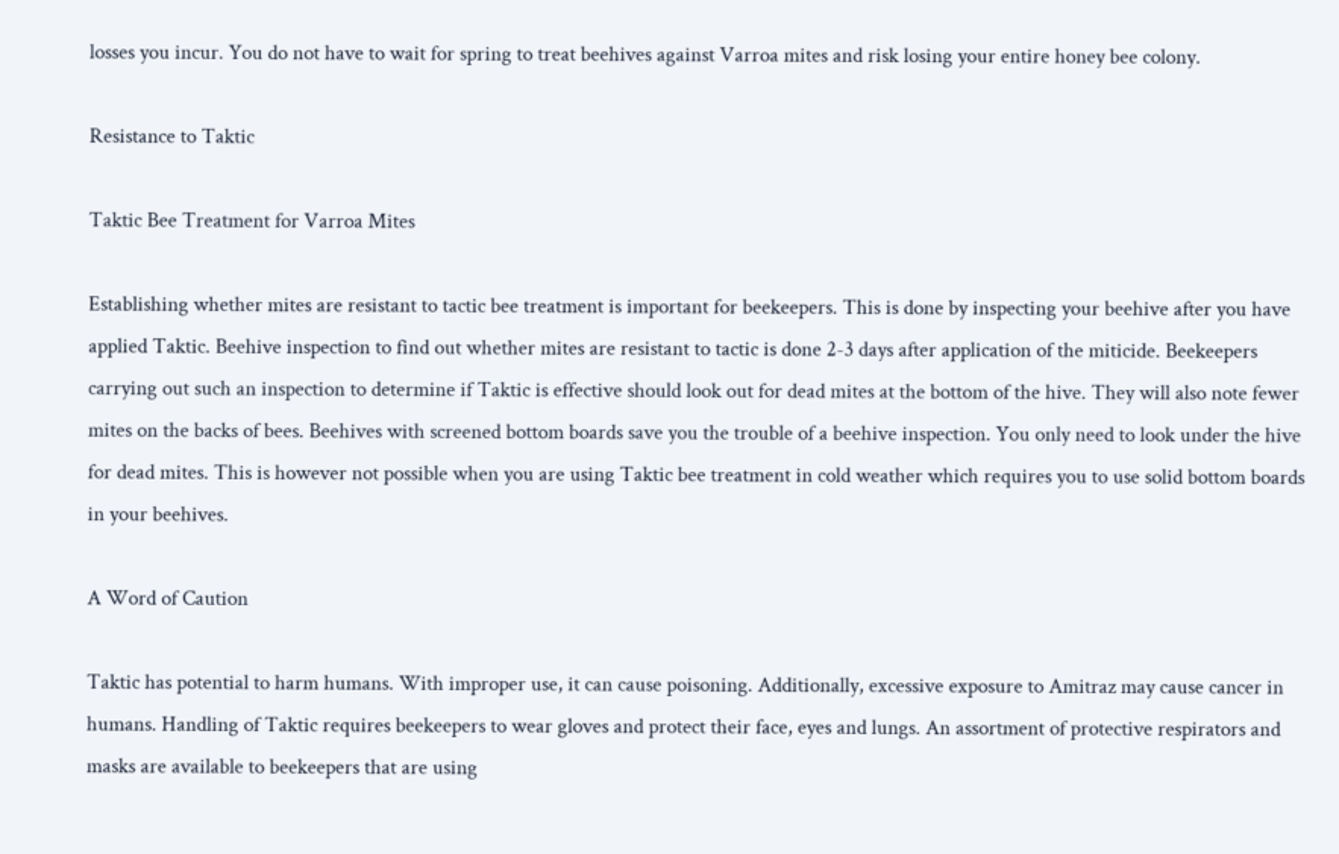losses you incur. You do not have to wait for spring to treat beehives against Varroa mites and risk losing your entire honey bee colony.

Resistance to Taktic

Taktic Bee Treatment for Varroa Mites

Establishing whether mites are resistant to tactic bee treatment is important for beekeepers. This is done by inspecting your beehive after you have applied Taktic. Beehive inspection to find out whether mites are resistant to tactic is done 2-3 days after application of the miticide. Beekeepers carrying out such an inspection to determine if Taktic is effective should look out for dead mites at the bottom of the hive. They will also note fewer mites on the backs of bees. Beehives with screened bottom boards save you the trouble of a beehive inspection. You only need to look under the hive for dead mites. This is however not possible when you are using Taktic bee treatment in cold weather which requires you to use solid bottom boards in your beehives.

A Word of Caution

Taktic has potential to harm humans. With improper use, it can cause poisoning. Additionally, excessive exposure to Amitraz may cause cancer in humans. Handling of Taktic requires beekeepers to wear gloves and protect their face, eyes and lungs. An assortment of protective respirators and masks are available to beekeepers that are using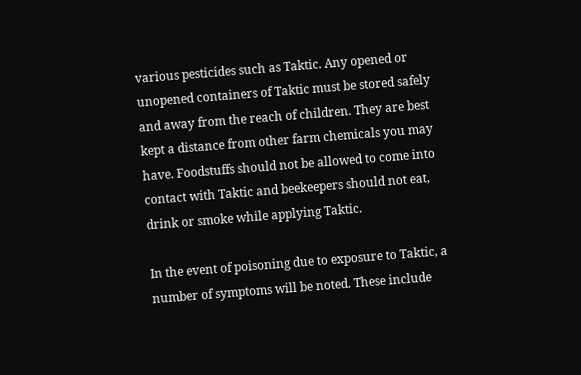various pesticides such as Taktic. Any opened or unopened containers of Taktic must be stored safely and away from the reach of children. They are best kept a distance from other farm chemicals you may have. Foodstuffs should not be allowed to come into contact with Taktic and beekeepers should not eat, drink or smoke while applying Taktic.

In the event of poisoning due to exposure to Taktic, a number of symptoms will be noted. These include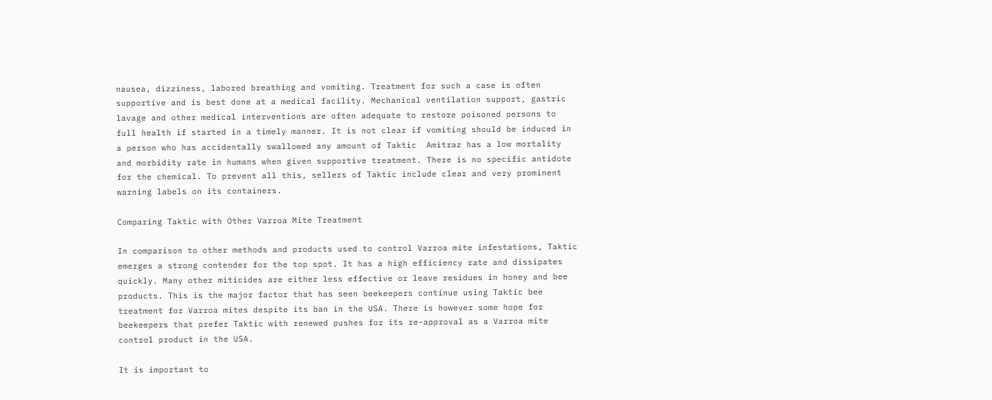nausea, dizziness, labored breathing and vomiting. Treatment for such a case is often supportive and is best done at a medical facility. Mechanical ventilation support, gastric lavage and other medical interventions are often adequate to restore poisoned persons to full health if started in a timely manner. It is not clear if vomiting should be induced in a person who has accidentally swallowed any amount of Taktic  Amitraz has a low mortality and morbidity rate in humans when given supportive treatment. There is no specific antidote for the chemical. To prevent all this, sellers of Taktic include clear and very prominent warning labels on its containers.

Comparing Taktic with Other Varroa Mite Treatment

In comparison to other methods and products used to control Varroa mite infestations, Taktic emerges a strong contender for the top spot. It has a high efficiency rate and dissipates quickly. Many other miticides are either less effective or leave residues in honey and bee products. This is the major factor that has seen beekeepers continue using Taktic bee treatment for Varroa mites despite its ban in the USA. There is however some hope for beekeepers that prefer Taktic with renewed pushes for its re-approval as a Varroa mite control product in the USA.

It is important to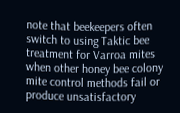note that beekeepers often switch to using Taktic bee treatment for Varroa mites when other honey bee colony mite control methods fail or produce unsatisfactory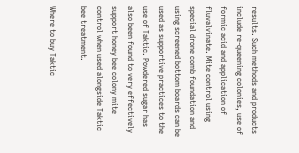results. Such methods and products include re-queening colonies, use of formic acid and application of fluvalvinate. Mite control using special drone comb foundation and using screened bottom boards can be used as supportive practices to the use of Taktic. Powdered sugar has also been found to very effectively support honey bee colony mite control when used alongside Taktic bee treatment.

Where to buy Taktic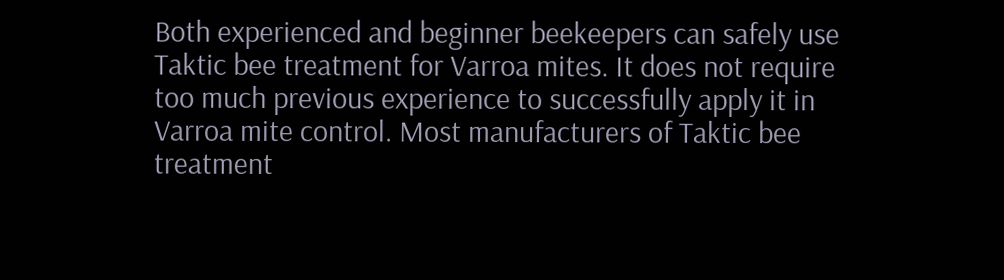Both experienced and beginner beekeepers can safely use Taktic bee treatment for Varroa mites. It does not require too much previous experience to successfully apply it in Varroa mite control. Most manufacturers of Taktic bee treatment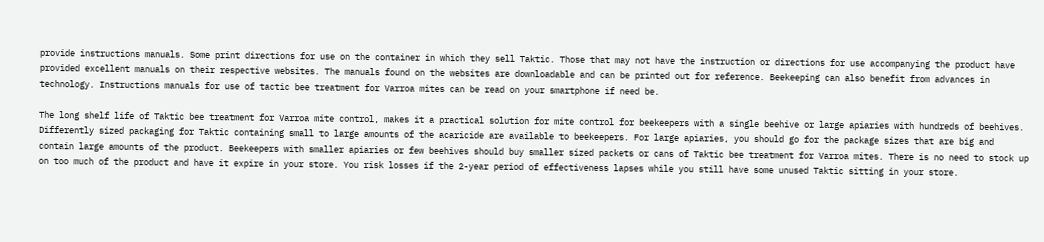provide instructions manuals. Some print directions for use on the container in which they sell Taktic. Those that may not have the instruction or directions for use accompanying the product have provided excellent manuals on their respective websites. The manuals found on the websites are downloadable and can be printed out for reference. Beekeeping can also benefit from advances in technology. Instructions manuals for use of tactic bee treatment for Varroa mites can be read on your smartphone if need be.

The long shelf life of Taktic bee treatment for Varroa mite control, makes it a practical solution for mite control for beekeepers with a single beehive or large apiaries with hundreds of beehives. Differently sized packaging for Taktic containing small to large amounts of the acaricide are available to beekeepers. For large apiaries, you should go for the package sizes that are big and contain large amounts of the product. Beekeepers with smaller apiaries or few beehives should buy smaller sized packets or cans of Taktic bee treatment for Varroa mites. There is no need to stock up on too much of the product and have it expire in your store. You risk losses if the 2-year period of effectiveness lapses while you still have some unused Taktic sitting in your store.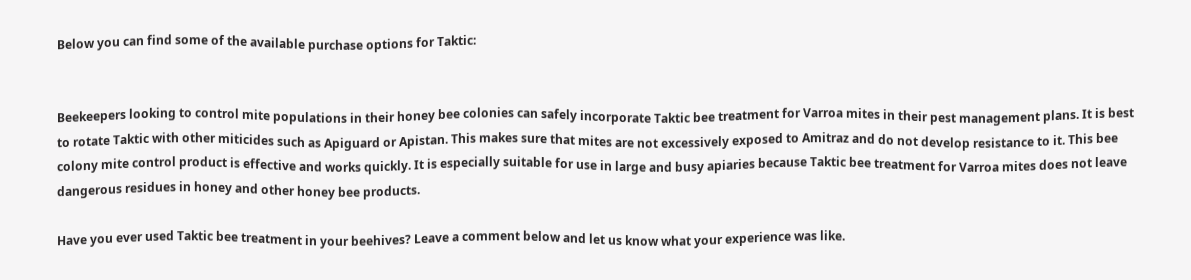Below you can find some of the available purchase options for Taktic:


Beekeepers looking to control mite populations in their honey bee colonies can safely incorporate Taktic bee treatment for Varroa mites in their pest management plans. It is best to rotate Taktic with other miticides such as Apiguard or Apistan. This makes sure that mites are not excessively exposed to Amitraz and do not develop resistance to it. This bee colony mite control product is effective and works quickly. It is especially suitable for use in large and busy apiaries because Taktic bee treatment for Varroa mites does not leave dangerous residues in honey and other honey bee products.

Have you ever used Taktic bee treatment in your beehives? Leave a comment below and let us know what your experience was like.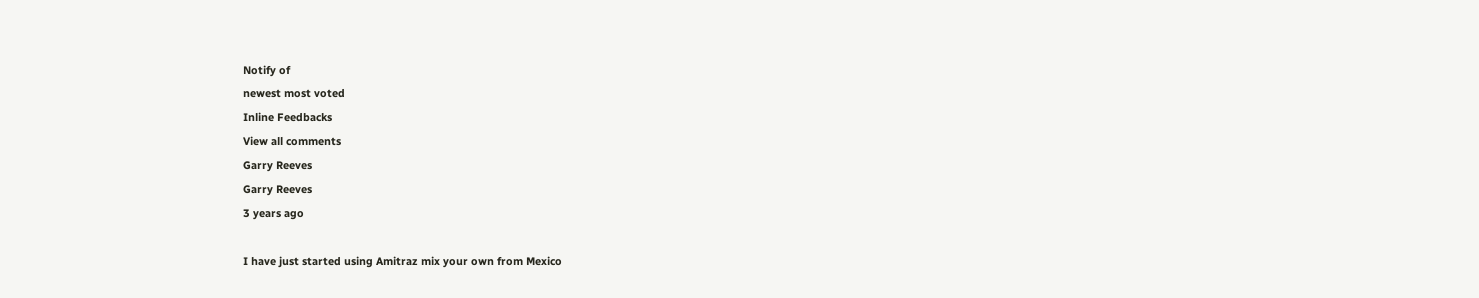Notify of
newest most voted
Inline Feedbacks
View all comments
Garry Reeves
Garry Reeves
3 years ago

I have just started using Amitraz mix your own from Mexico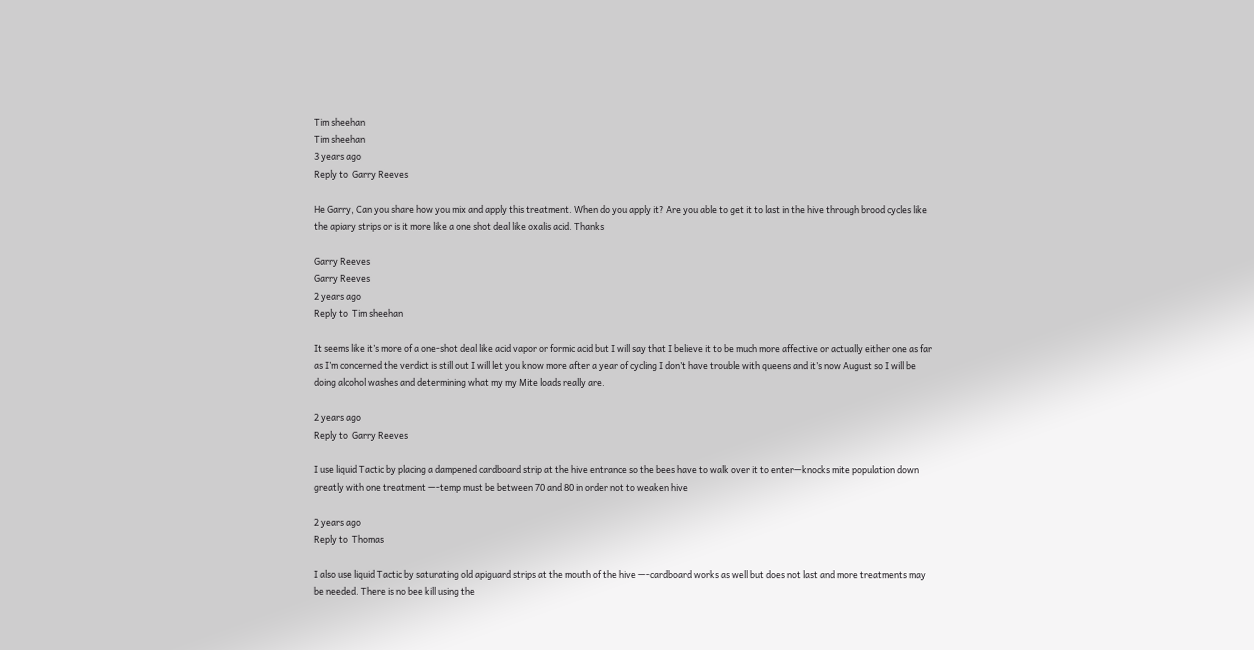Tim sheehan
Tim sheehan
3 years ago
Reply to  Garry Reeves

He Garry, Can you share how you mix and apply this treatment. When do you apply it? Are you able to get it to last in the hive through brood cycles like the apiary strips or is it more like a one shot deal like oxalis acid. Thanks

Garry Reeves
Garry Reeves
2 years ago
Reply to  Tim sheehan

It seems like it’s more of a one-shot deal like acid vapor or formic acid but I will say that I believe it to be much more affective or actually either one as far as I’m concerned the verdict is still out I will let you know more after a year of cycling I don’t have trouble with queens and it’s now August so I will be doing alcohol washes and determining what my my Mite loads really are.

2 years ago
Reply to  Garry Reeves

I use liquid Tactic by placing a dampened cardboard strip at the hive entrance so the bees have to walk over it to enter—knocks mite population down greatly with one treatment —-temp must be between 70 and 80 in order not to weaken hive

2 years ago
Reply to  Thomas

I also use liquid Tactic by saturating old apiguard strips at the mouth of the hive —-cardboard works as well but does not last and more treatments may be needed. There is no bee kill using the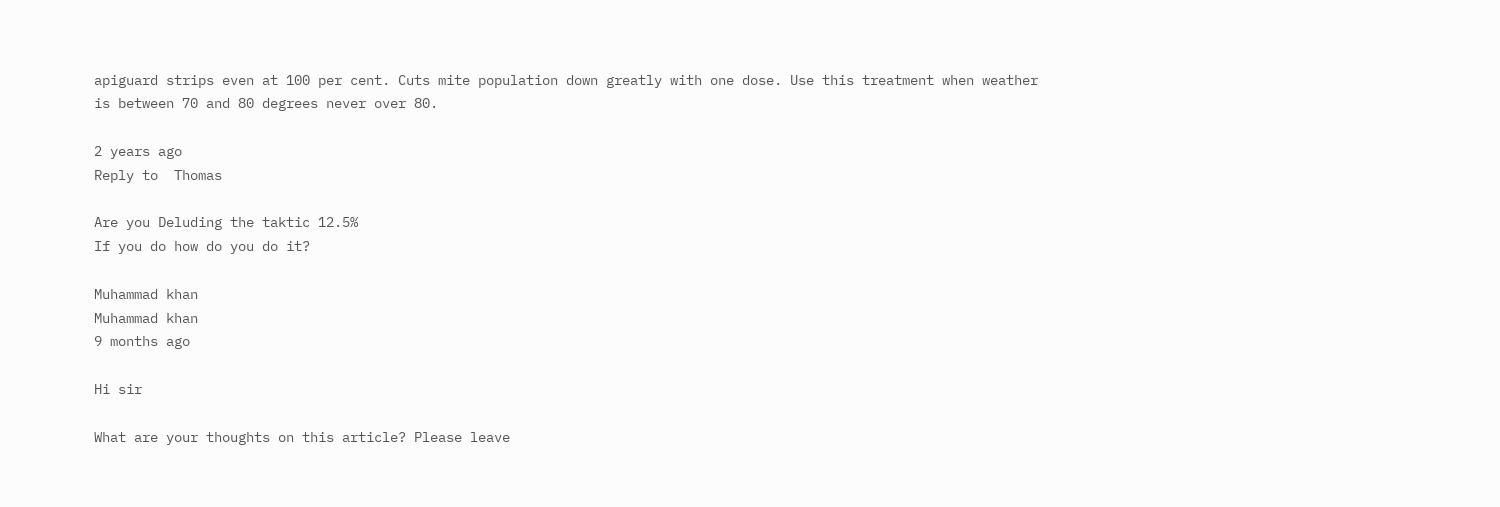apiguard strips even at 100 per cent. Cuts mite population down greatly with one dose. Use this treatment when weather is between 70 and 80 degrees never over 80.

2 years ago
Reply to  Thomas

Are you Deluding the taktic 12.5%
If you do how do you do it?

Muhammad khan
Muhammad khan
9 months ago

Hi sir

What are your thoughts on this article? Please leave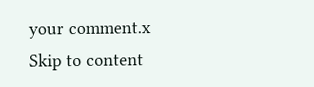your comment.x
Skip to content